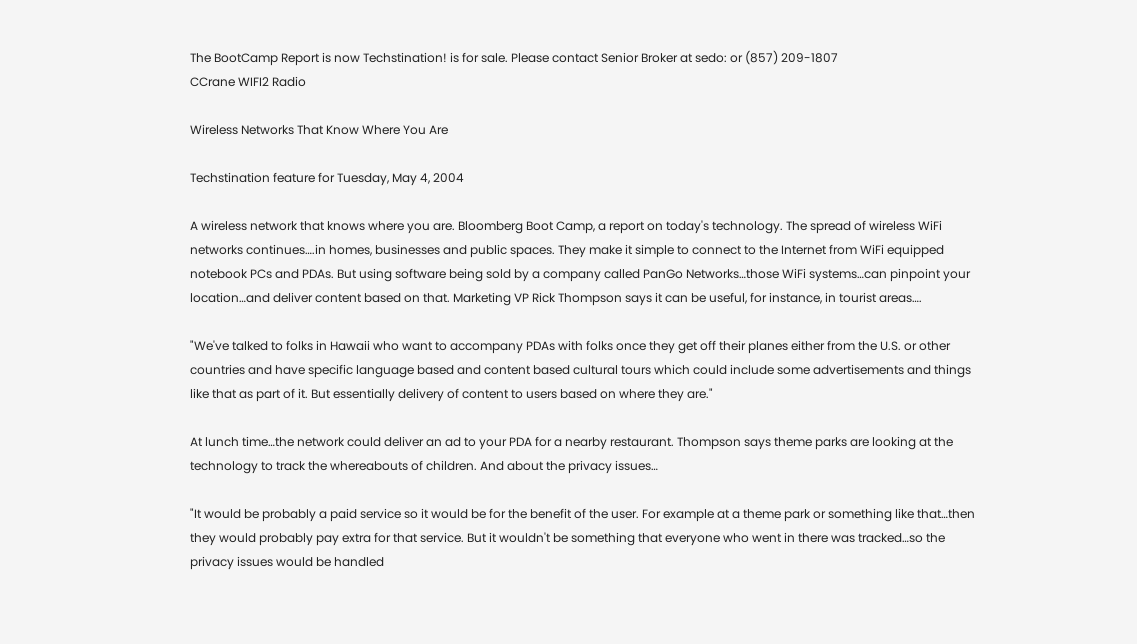The BootCamp Report is now Techstination! is for sale. Please contact Senior Broker at sedo: or (857) 209-1807
CCrane WIFI2 Radio

Wireless Networks That Know Where You Are

Techstination feature for Tuesday, May 4, 2004

A wireless network that knows where you are. Bloomberg Boot Camp, a report on today's technology. The spread of wireless WiFi networks continues….in homes, businesses and public spaces. They make it simple to connect to the Internet from WiFi equipped notebook PCs and PDAs. But using software being sold by a company called PanGo Networks…those WiFi systems…can pinpoint your location…and deliver content based on that. Marketing VP Rick Thompson says it can be useful, for instance, in tourist areas….

"We've talked to folks in Hawaii who want to accompany PDAs with folks once they get off their planes either from the U.S. or other countries and have specific language based and content based cultural tours which could include some advertisements and things like that as part of it. But essentially delivery of content to users based on where they are."

At lunch time…the network could deliver an ad to your PDA for a nearby restaurant. Thompson says theme parks are looking at the technology to track the whereabouts of children. And about the privacy issues…

"It would be probably a paid service so it would be for the benefit of the user. For example at a theme park or something like that…then they would probably pay extra for that service. But it wouldn't be something that everyone who went in there was tracked…so the privacy issues would be handled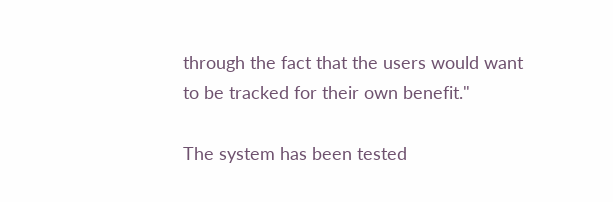through the fact that the users would want to be tracked for their own benefit."

The system has been tested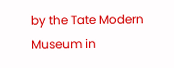by the Tate Modern Museum in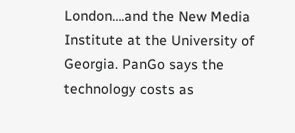London….and the New Media Institute at the University of Georgia. PanGo says the technology costs as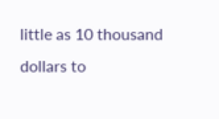little as 10 thousand dollars to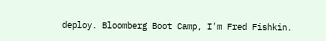deploy. Bloomberg Boot Camp, I'm Fred Fishkin.